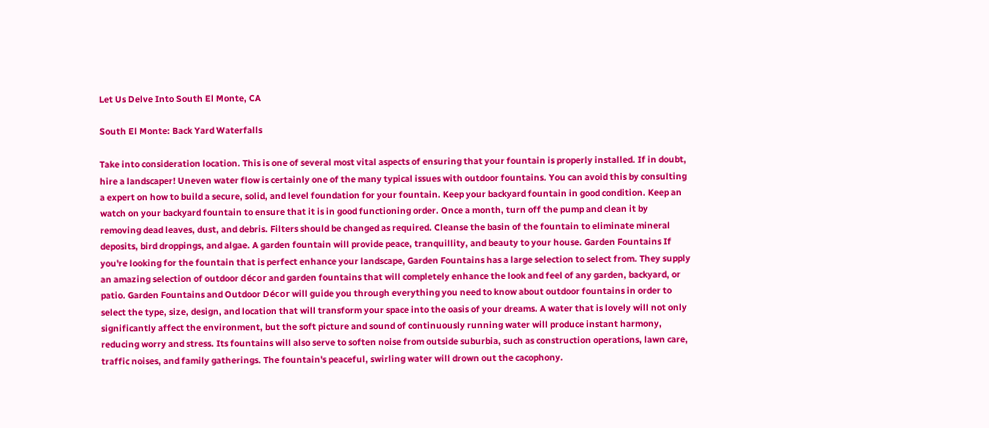Let Us Delve Into South El Monte, CA

South El Monte: Back Yard Waterfalls

Take into consideration location. This is one of several most vital aspects of ensuring that your fountain is properly installed. If in doubt, hire a landscaper! Uneven water flow is certainly one of the many typical issues with outdoor fountains. You can avoid this by consulting a expert on how to build a secure, solid, and level foundation for your fountain. Keep your backyard fountain in good condition. Keep an watch on your backyard fountain to ensure that it is in good functioning order. Once a month, turn off the pump and clean it by removing dead leaves, dust, and debris. Filters should be changed as required. Cleanse the basin of the fountain to eliminate mineral deposits, bird droppings, and algae. A garden fountain will provide peace, tranquillity, and beauty to your house. Garden Fountains If you're looking for the fountain that is perfect enhance your landscape, Garden Fountains has a large selection to select from. They supply an amazing selection of outdoor décor and garden fountains that will completely enhance the look and feel of any garden, backyard, or patio. Garden Fountains and Outdoor Décor will guide you through everything you need to know about outdoor fountains in order to select the type, size, design, and location that will transform your space into the oasis of your dreams. A water that is lovely will not only significantly affect the environment, but the soft picture and sound of continuously running water will produce instant harmony, reducing worry and stress. Its fountains will also serve to soften noise from outside suburbia, such as construction operations, lawn care, traffic noises, and family gatherings. The fountain's peaceful, swirling water will drown out the cacophony.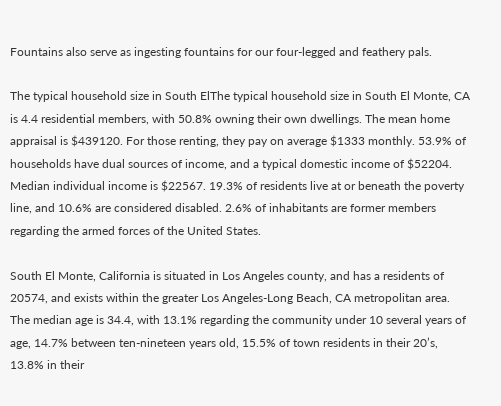Fountains also serve as ingesting fountains for our four-legged and feathery pals.

The typical household size in South ElThe typical household size in South El Monte, CA is 4.4 residential members, with 50.8% owning their own dwellings. The mean home appraisal is $439120. For those renting, they pay on average $1333 monthly. 53.9% of households have dual sources of income, and a typical domestic income of $52204. Median individual income is $22567. 19.3% of residents live at or beneath the poverty line, and 10.6% are considered disabled. 2.6% of inhabitants are former members regarding the armed forces of the United States.

South El Monte, California is situated in Los Angeles county, and has a residents of 20574, and exists within the greater Los Angeles-Long Beach, CA metropolitan area. The median age is 34.4, with 13.1% regarding the community under 10 several years of age, 14.7% between ten-nineteen years old, 15.5% of town residents in their 20’s, 13.8% in their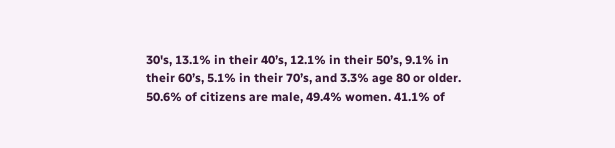30's, 13.1% in their 40’s, 12.1% in their 50’s, 9.1% in their 60’s, 5.1% in their 70’s, and 3.3% age 80 or older. 50.6% of citizens are male, 49.4% women. 41.1% of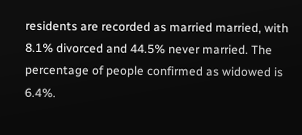residents are recorded as married married, with 8.1% divorced and 44.5% never married. The percentage of people confirmed as widowed is 6.4%.